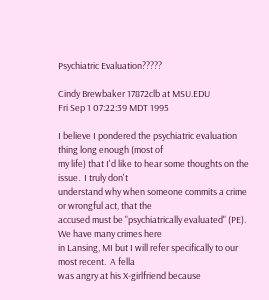Psychiatric Evaluation?????

Cindy Brewbaker 17872clb at MSU.EDU
Fri Sep 1 07:22:39 MDT 1995

I believe I pondered the psychiatric evaluation thing long enough (most of
my life) that I'd like to hear some thoughts on the issue.  I truly don't
understand why when someone commits a crime or wrongful act, that the
accused must be "psychiatrically evaluated" (PE).  We have many crimes here
in Lansing, MI but I will refer specifically to our most recent.  A fella
was angry at his X-girlfriend because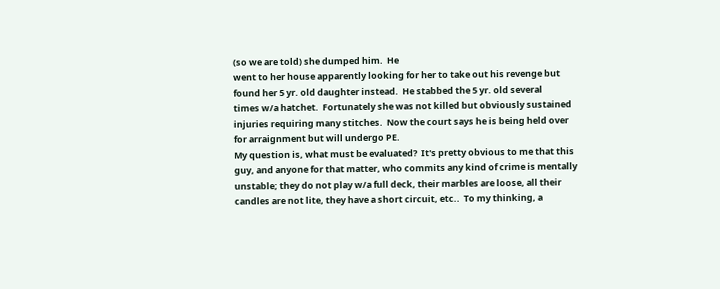(so we are told) she dumped him.  He
went to her house apparently looking for her to take out his revenge but
found her 5 yr. old daughter instead.  He stabbed the 5 yr. old several
times w/a hatchet.  Fortunately she was not killed but obviously sustained
injuries requiring many stitches.  Now the court says he is being held over
for arraignment but will undergo PE.
My question is, what must be evaluated?  It's pretty obvious to me that this
guy, and anyone for that matter, who commits any kind of crime is mentally
unstable; they do not play w/a full deck, their marbles are loose, all their
candles are not lite, they have a short circuit, etc..  To my thinking, a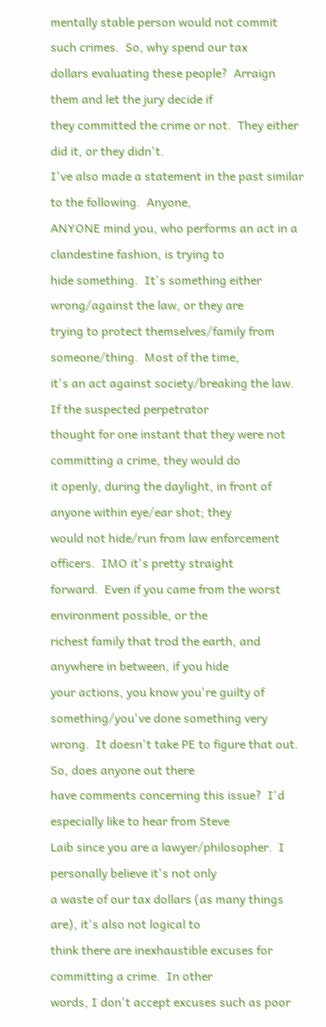mentally stable person would not commit such crimes.  So, why spend our tax
dollars evaluating these people?  Arraign them and let the jury decide if
they committed the crime or not.  They either did it, or they didn't.
I've also made a statement in the past similar to the following.  Anyone,
ANYONE mind you, who performs an act in a clandestine fashion, is trying to
hide something.  It's something either wrong/against the law, or they are
trying to protect themselves/family from someone/thing.  Most of the time,
it's an act against society/breaking the law.  If the suspected perpetrator
thought for one instant that they were not committing a crime, they would do
it openly, during the daylight, in front of anyone within eye/ear shot; they
would not hide/run from law enforcement officers.  IMO it's pretty straight
forward.  Even if you came from the worst environment possible, or the
richest family that trod the earth, and anywhere in between, if you hide
your actions, you know you're guilty of something/you've done something very
wrong.  It doesn't take PE to figure that out.  So, does anyone out there
have comments concerning this issue?  I'd especially like to hear from Steve
Laib since you are a lawyer/philosopher.  I personally believe it's not only
a waste of our tax dollars (as many things are), it's also not logical to
think there are inexhaustible excuses for committing a crime.  In other
words, I don't accept excuses such as poor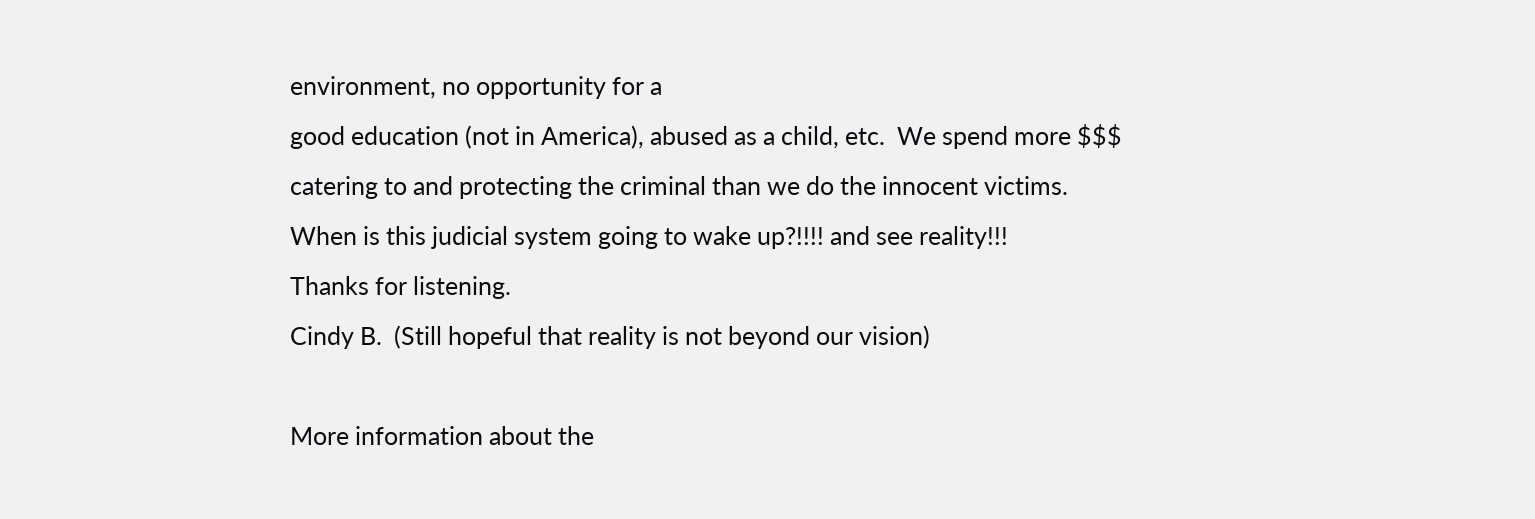environment, no opportunity for a
good education (not in America), abused as a child, etc.  We spend more $$$
catering to and protecting the criminal than we do the innocent victims.
When is this judicial system going to wake up?!!!! and see reality!!!
Thanks for listening.
Cindy B.  (Still hopeful that reality is not beyond our vision)

More information about the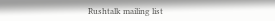Rushtalk mailing list